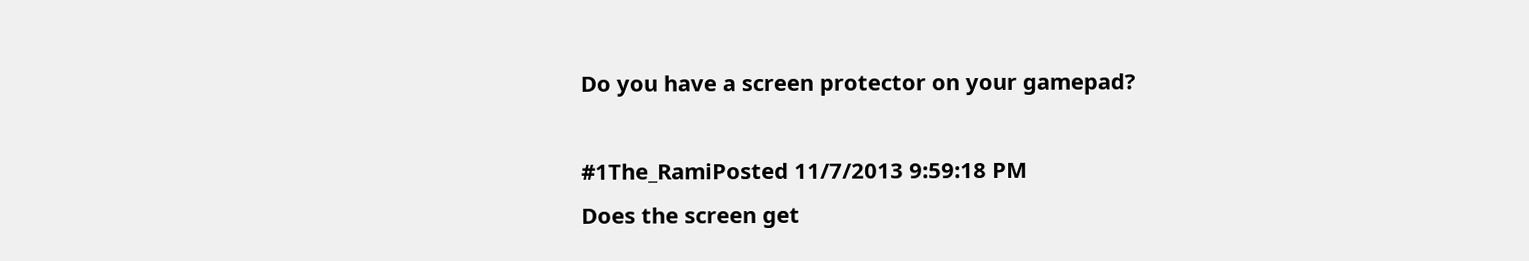Do you have a screen protector on your gamepad?

#1The_RamiPosted 11/7/2013 9:59:18 PM
Does the screen get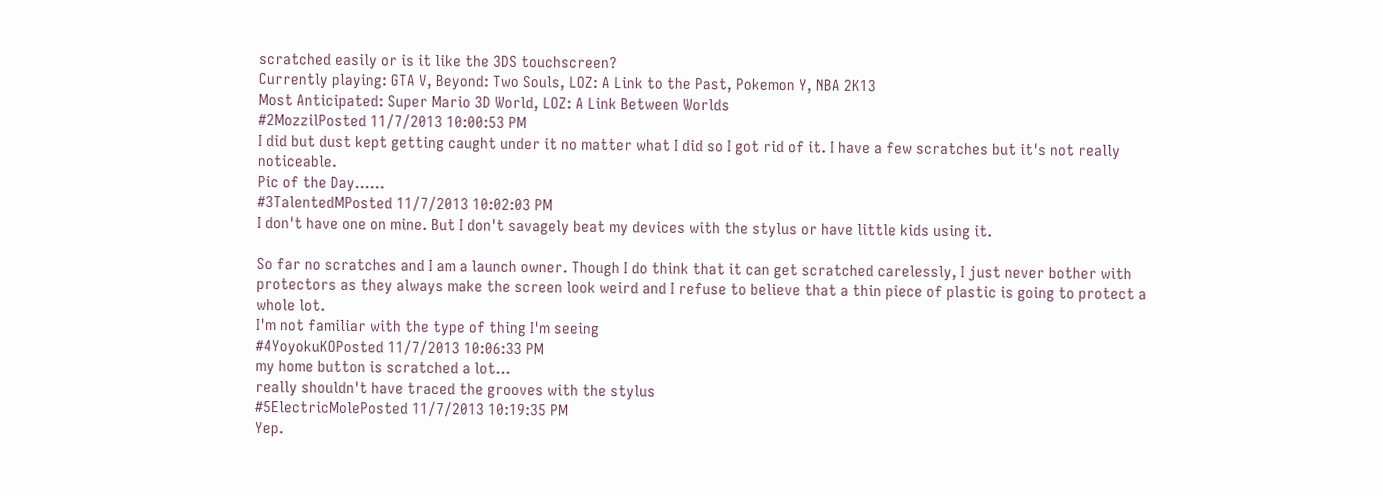scratched easily or is it like the 3DS touchscreen?
Currently playing: GTA V, Beyond: Two Souls, LOZ: A Link to the Past, Pokemon Y, NBA 2K13
Most Anticipated: Super Mario 3D World, LOZ: A Link Between Worlds
#2MozzilPosted 11/7/2013 10:00:53 PM
I did but dust kept getting caught under it no matter what I did so I got rid of it. I have a few scratches but it's not really noticeable.
Pic of the Day......
#3TalentedMPosted 11/7/2013 10:02:03 PM
I don't have one on mine. But I don't savagely beat my devices with the stylus or have little kids using it.

So far no scratches and I am a launch owner. Though I do think that it can get scratched carelessly, I just never bother with protectors as they always make the screen look weird and I refuse to believe that a thin piece of plastic is going to protect a whole lot.
I'm not familiar with the type of thing I'm seeing
#4YoyokuKOPosted 11/7/2013 10:06:33 PM
my home button is scratched a lot...
really shouldn't have traced the grooves with the stylus
#5ElectricMolePosted 11/7/2013 10:19:35 PM
Yep.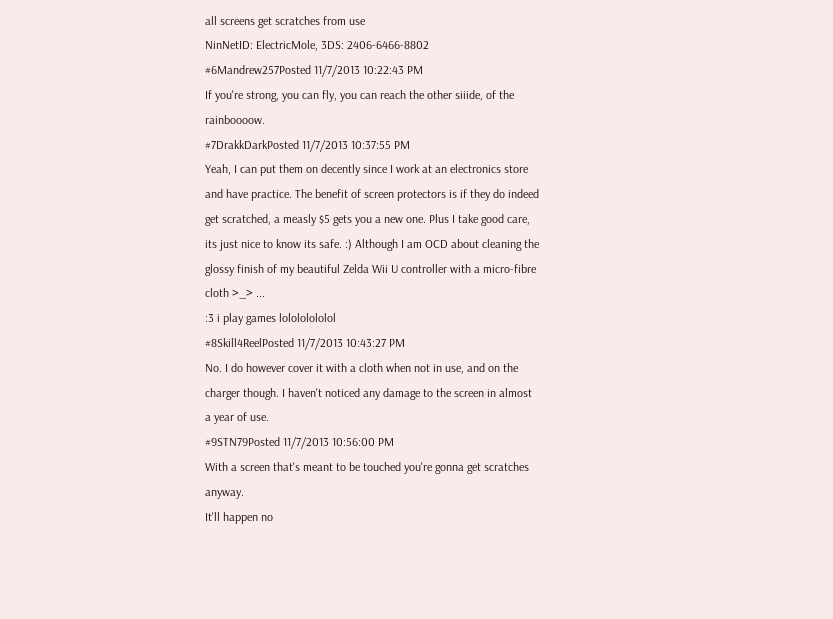all screens get scratches from use
NinNetID: ElectricMole, 3DS: 2406-6466-8802
#6Mandrew257Posted 11/7/2013 10:22:43 PM
If you're strong, you can fly, you can reach the other siiide, of the rainboooow.
#7DrakkDarkPosted 11/7/2013 10:37:55 PM
Yeah, I can put them on decently since I work at an electronics store and have practice. The benefit of screen protectors is if they do indeed get scratched, a measly $5 gets you a new one. Plus I take good care, its just nice to know its safe. :) Although I am OCD about cleaning the glossy finish of my beautiful Zelda Wii U controller with a micro-fibre cloth >_> ...
:3 i play games lolololololol
#8Skill4ReelPosted 11/7/2013 10:43:27 PM
No. I do however cover it with a cloth when not in use, and on the charger though. I haven't noticed any damage to the screen in almost a year of use.
#9STN79Posted 11/7/2013 10:56:00 PM
With a screen that's meant to be touched you're gonna get scratches anyway.
It'll happen no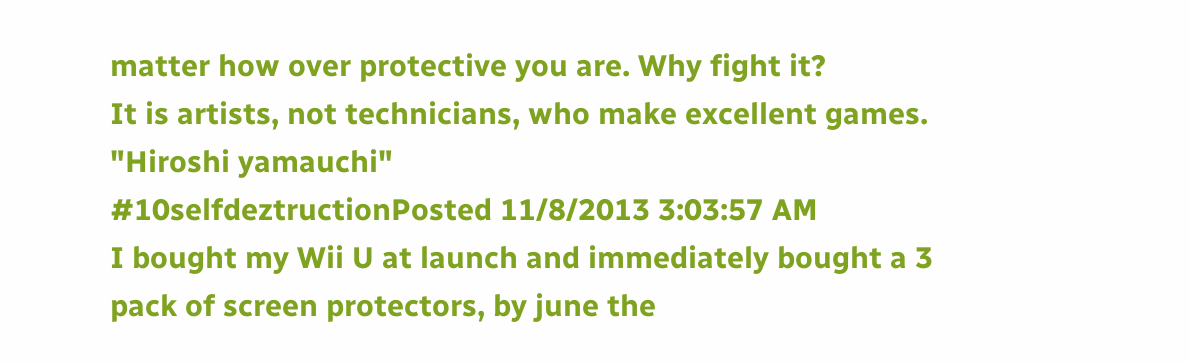matter how over protective you are. Why fight it?
It is artists, not technicians, who make excellent games. "Hiroshi yamauchi"
#10selfdeztructionPosted 11/8/2013 3:03:57 AM
I bought my Wii U at launch and immediately bought a 3 pack of screen protectors, by june the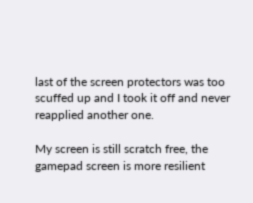last of the screen protectors was too scuffed up and I took it off and never reapplied another one.

My screen is still scratch free, the gamepad screen is more resilient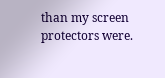than my screen protectors were.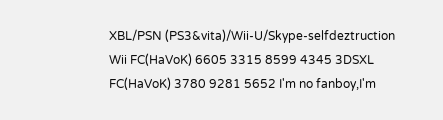XBL/PSN (PS3&vita)/Wii-U/Skype-selfdeztruction
Wii FC(HaVoK) 6605 3315 8599 4345 3DSXL FC(HaVoK) 3780 9281 5652 I'm no fanboy,I'm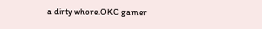a dirty whore.OKC gamer